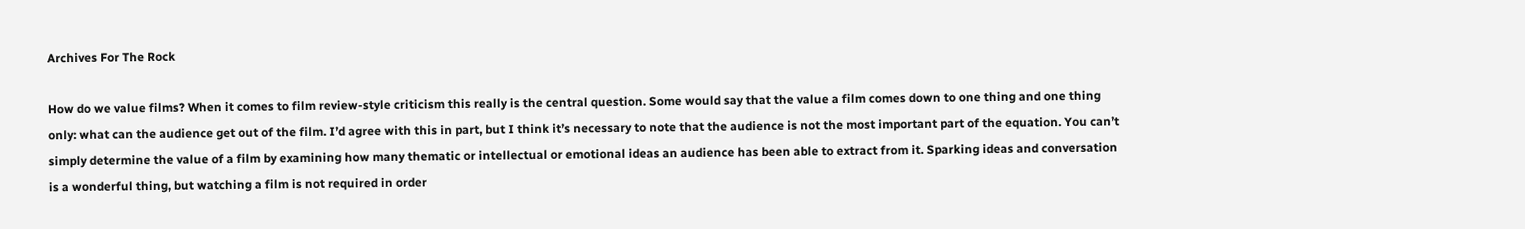Archives For The Rock

How do we value films? When it comes to film review-style criticism this really is the central question. Some would say that the value a film comes down to one thing and one thing only: what can the audience get out of the film. I’d agree with this in part, but I think it’s necessary to note that the audience is not the most important part of the equation. You can’t simply determine the value of a film by examining how many thematic or intellectual or emotional ideas an audience has been able to extract from it. Sparking ideas and conversation is a wonderful thing, but watching a film is not required in order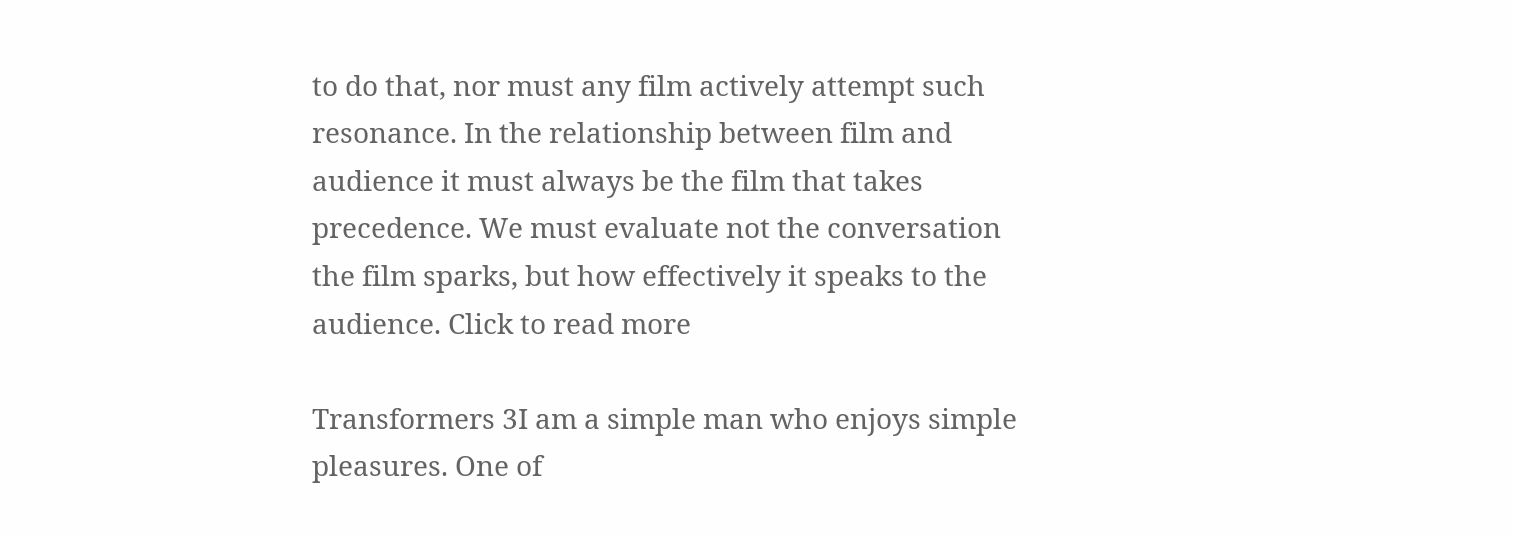to do that, nor must any film actively attempt such resonance. In the relationship between film and audience it must always be the film that takes precedence. We must evaluate not the conversation the film sparks, but how effectively it speaks to the audience. Click to read more

Transformers 3I am a simple man who enjoys simple pleasures. One of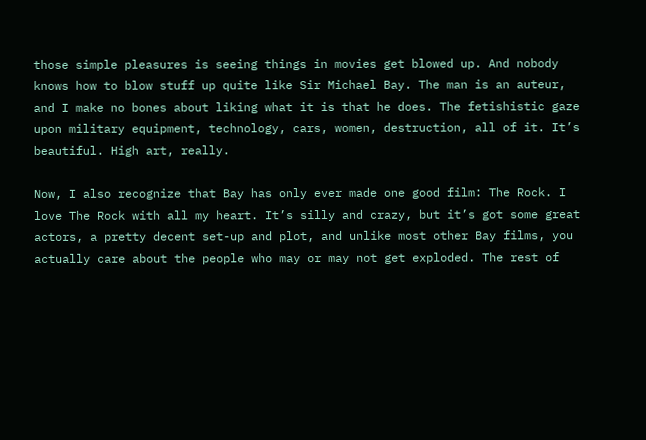those simple pleasures is seeing things in movies get blowed up. And nobody knows how to blow stuff up quite like Sir Michael Bay. The man is an auteur, and I make no bones about liking what it is that he does. The fetishistic gaze upon military equipment, technology, cars, women, destruction, all of it. It’s beautiful. High art, really.

Now, I also recognize that Bay has only ever made one good film: The Rock. I love The Rock with all my heart. It’s silly and crazy, but it’s got some great actors, a pretty decent set-up and plot, and unlike most other Bay films, you actually care about the people who may or may not get exploded. The rest of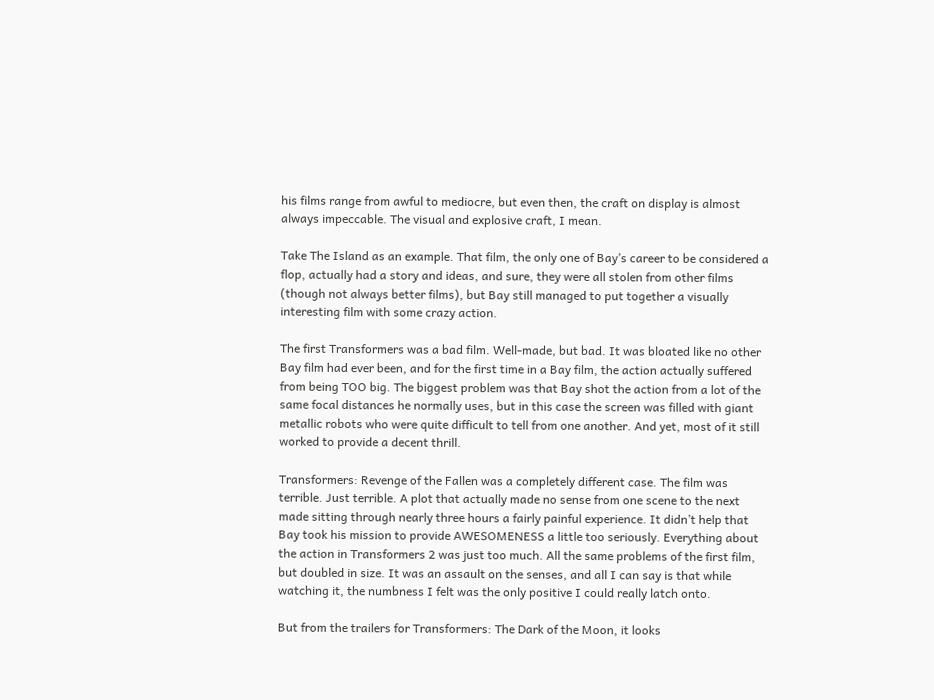his films range from awful to mediocre, but even then, the craft on display is almost always impeccable. The visual and explosive craft, I mean.

Take The Island as an example. That film, the only one of Bay’s career to be considered a flop, actually had a story and ideas, and sure, they were all stolen from other films (though not always better films), but Bay still managed to put together a visually interesting film with some crazy action.

The first Transformers was a bad film. Well-made, but bad. It was bloated like no other Bay film had ever been, and for the first time in a Bay film, the action actually suffered from being TOO big. The biggest problem was that Bay shot the action from a lot of the same focal distances he normally uses, but in this case the screen was filled with giant metallic robots who were quite difficult to tell from one another. And yet, most of it still worked to provide a decent thrill.

Transformers: Revenge of the Fallen was a completely different case. The film was terrible. Just terrible. A plot that actually made no sense from one scene to the next made sitting through nearly three hours a fairly painful experience. It didn’t help that Bay took his mission to provide AWESOMENESS a little too seriously. Everything about the action in Transformers 2 was just too much. All the same problems of the first film, but doubled in size. It was an assault on the senses, and all I can say is that while watching it, the numbness I felt was the only positive I could really latch onto.

But from the trailers for Transformers: The Dark of the Moon, it looks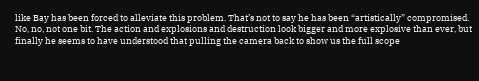like Bay has been forced to alleviate this problem. That’s not to say he has been “artistically” compromised. No, no, not one bit. The action and explosions and destruction look bigger and more explosive than ever, but finally he seems to have understood that pulling the camera back to show us the full scope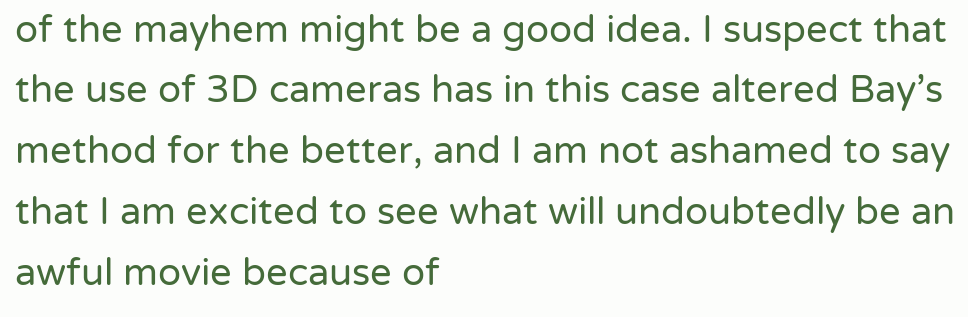of the mayhem might be a good idea. I suspect that the use of 3D cameras has in this case altered Bay’s method for the better, and I am not ashamed to say that I am excited to see what will undoubtedly be an awful movie because of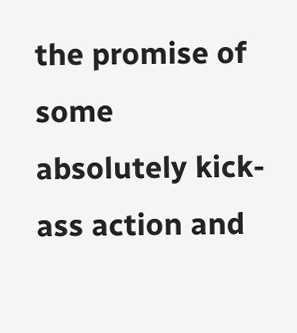the promise of some absolutely kick-ass action and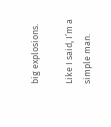big explosions.

Like I said, I’m a simple man.